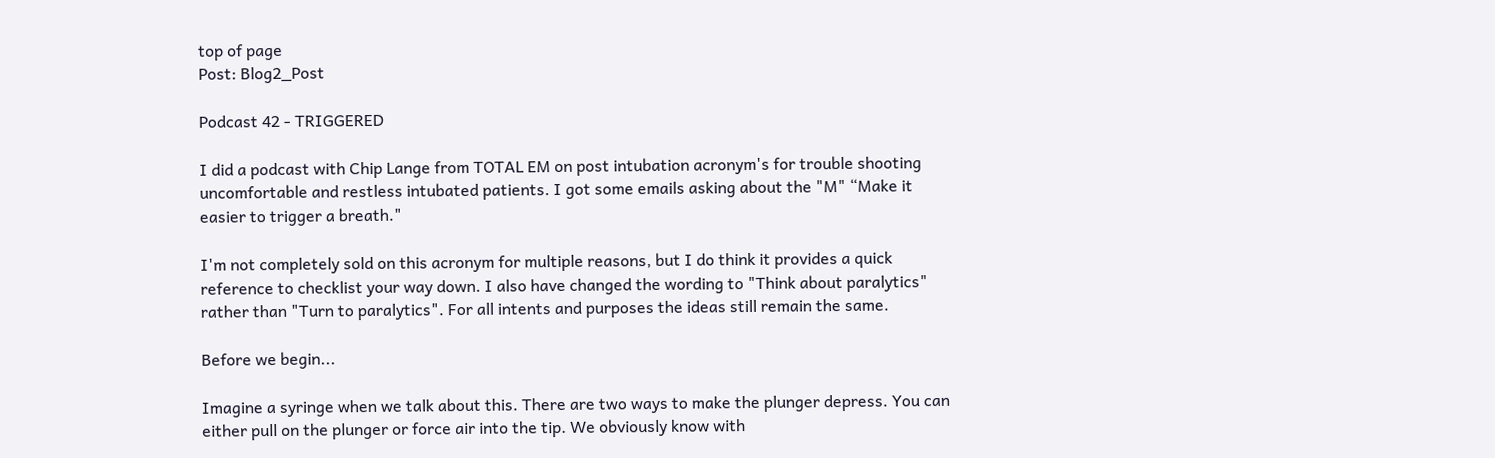top of page
Post: Blog2_Post

Podcast 42 - TRIGGERED

I did a podcast with Chip Lange from TOTAL EM on post intubation acronym's for trouble shooting uncomfortable and restless intubated patients. I got some emails asking about the "M" “Make it easier to trigger a breath."

I'm not completely sold on this acronym for multiple reasons, but I do think it provides a quick reference to checklist your way down. I also have changed the wording to "Think about paralytics" rather than "Turn to paralytics". For all intents and purposes the ideas still remain the same.

Before we begin...

Imagine a syringe when we talk about this. There are two ways to make the plunger depress. You can either pull on the plunger or force air into the tip. We obviously know with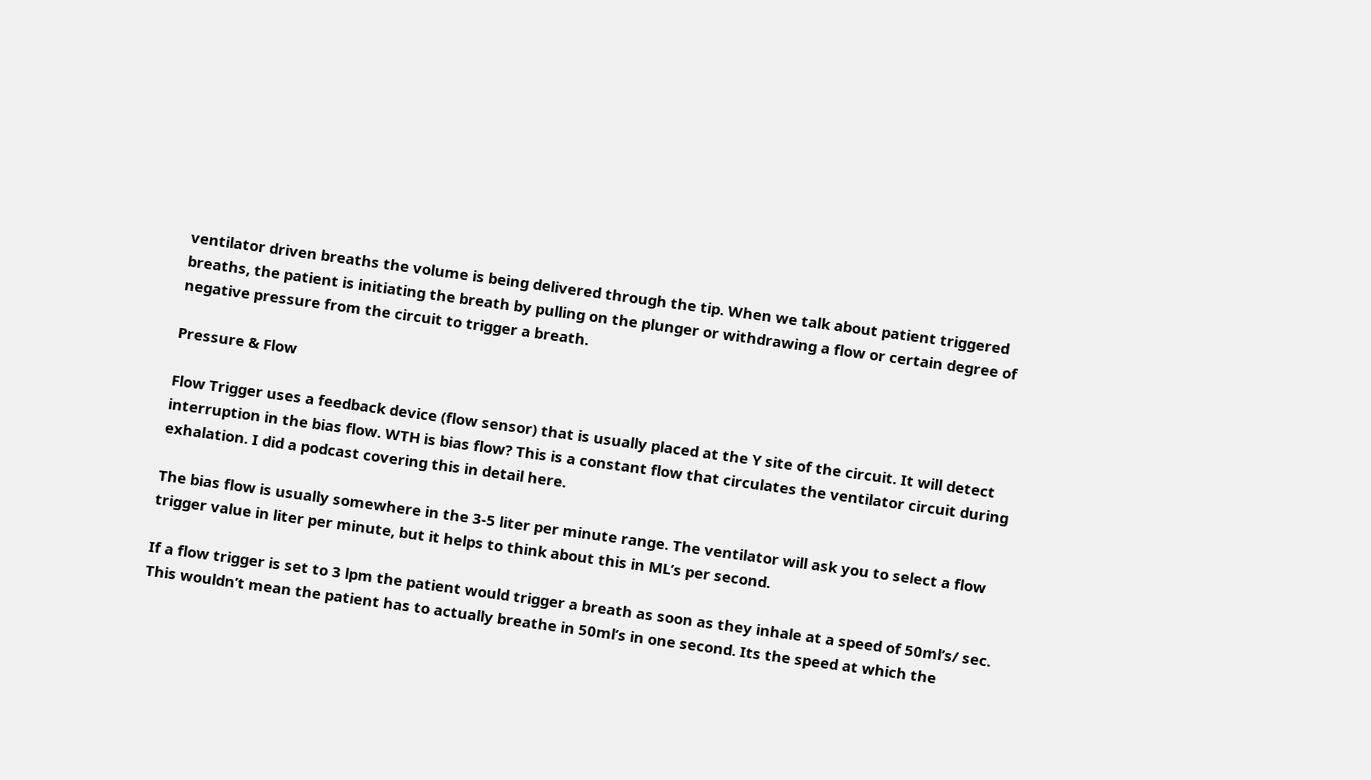ventilator driven breaths the volume is being delivered through the tip. When we talk about patient triggered breaths, the patient is initiating the breath by pulling on the plunger or withdrawing a flow or certain degree of negative pressure from the circuit to trigger a breath.

Pressure & Flow

Flow Trigger uses a feedback device (flow sensor) that is usually placed at the Y site of the circuit. It will detect interruption in the bias flow. WTH is bias flow? This is a constant flow that circulates the ventilator circuit during exhalation. I did a podcast covering this in detail here.

The bias flow is usually somewhere in the 3-5 liter per minute range. The ventilator will ask you to select a flow trigger value in liter per minute, but it helps to think about this in ML’s per second.

If a flow trigger is set to 3 lpm the patient would trigger a breath as soon as they inhale at a speed of 50ml’s/ sec. This wouldn’t mean the patient has to actually breathe in 50ml’s in one second. Its the speed at which the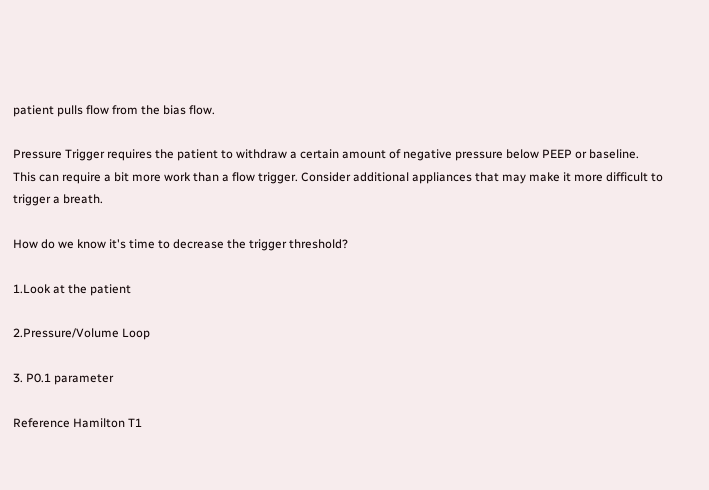patient pulls flow from the bias flow.

Pressure Trigger requires the patient to withdraw a certain amount of negative pressure below PEEP or baseline. This can require a bit more work than a flow trigger. Consider additional appliances that may make it more difficult to trigger a breath.

How do we know it's time to decrease the trigger threshold?

1.Look at the patient

2.Pressure/Volume Loop

3. P0.1 parameter

Reference Hamilton T1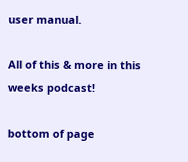user manual.

All of this & more in this weeks podcast!

bottom of page